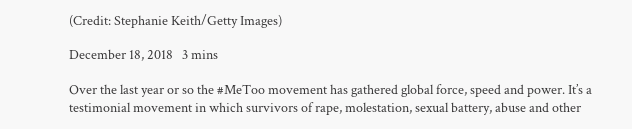(Credit: Stephanie Keith/Getty Images)

December 18, 2018   3 mins

Over the last year or so the #MeToo movement has gathered global force, speed and power. It’s a testimonial movement in which survivors of rape, molestation, sexual battery, abuse and other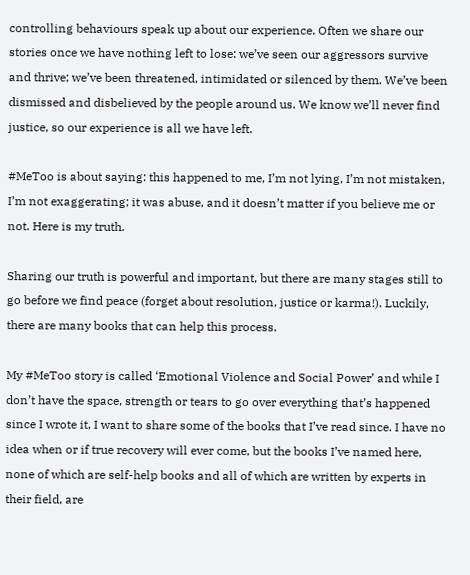controlling behaviours speak up about our experience. Often we share our stories once we have nothing left to lose: we’ve seen our aggressors survive and thrive; we’ve been threatened, intimidated or silenced by them. We’ve been dismissed and disbelieved by the people around us. We know we’ll never find justice, so our experience is all we have left.

#MeToo is about saying: this happened to me, I’m not lying, I’m not mistaken, I’m not exaggerating; it was abuse, and it doesn’t matter if you believe me or not. Here is my truth.

Sharing our truth is powerful and important, but there are many stages still to go before we find peace (forget about resolution, justice or karma!). Luckily, there are many books that can help this process.

My #MeToo story is called ‘Emotional Violence and Social Power’ and while I don’t have the space, strength or tears to go over everything that’s happened since I wrote it, I want to share some of the books that I’ve read since. I have no idea when or if true recovery will ever come, but the books I’ve named here, none of which are self-help books and all of which are written by experts in their field, are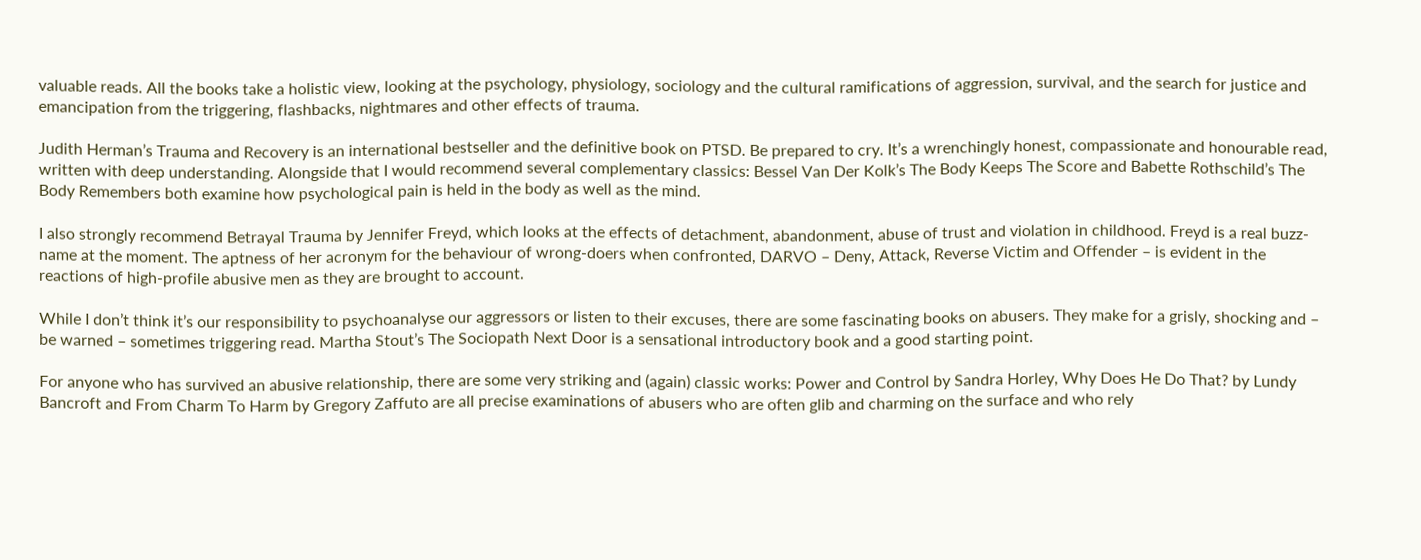valuable reads. All the books take a holistic view, looking at the psychology, physiology, sociology and the cultural ramifications of aggression, survival, and the search for justice and emancipation from the triggering, flashbacks, nightmares and other effects of trauma.

Judith Herman’s Trauma and Recovery is an international bestseller and the definitive book on PTSD. Be prepared to cry. It’s a wrenchingly honest, compassionate and honourable read, written with deep understanding. Alongside that I would recommend several complementary classics: Bessel Van Der Kolk’s The Body Keeps The Score and Babette Rothschild’s The Body Remembers both examine how psychological pain is held in the body as well as the mind.

I also strongly recommend Betrayal Trauma by Jennifer Freyd, which looks at the effects of detachment, abandonment, abuse of trust and violation in childhood. Freyd is a real buzz-name at the moment. The aptness of her acronym for the behaviour of wrong-doers when confronted, DARVO – Deny, Attack, Reverse Victim and Offender – is evident in the reactions of high-profile abusive men as they are brought to account.

While I don’t think it’s our responsibility to psychoanalyse our aggressors or listen to their excuses, there are some fascinating books on abusers. They make for a grisly, shocking and – be warned – sometimes triggering read. Martha Stout’s The Sociopath Next Door is a sensational introductory book and a good starting point.

For anyone who has survived an abusive relationship, there are some very striking and (again) classic works: Power and Control by Sandra Horley, Why Does He Do That? by Lundy Bancroft and From Charm To Harm by Gregory Zaffuto are all precise examinations of abusers who are often glib and charming on the surface and who rely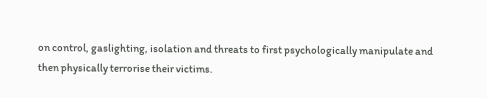on control, gaslighting, isolation and threats to first psychologically manipulate and then physically terrorise their victims.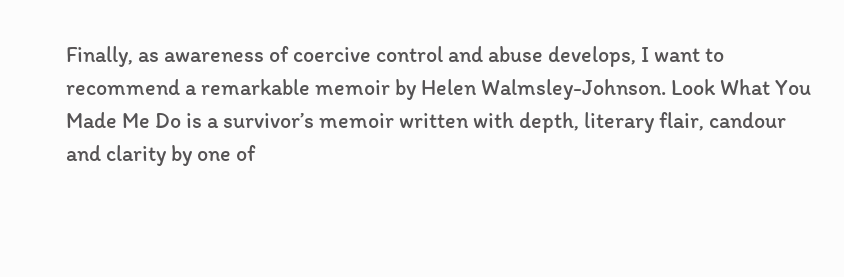Finally, as awareness of coercive control and abuse develops, I want to recommend a remarkable memoir by Helen Walmsley-Johnson. Look What You Made Me Do is a survivor’s memoir written with depth, literary flair, candour and clarity by one of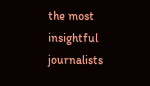the most insightful journalists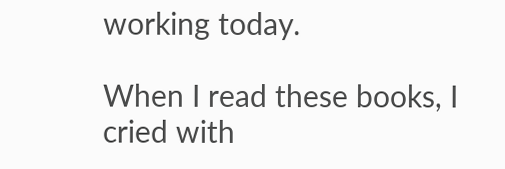working today.

When I read these books, I cried with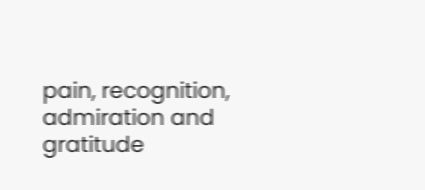pain, recognition, admiration and gratitude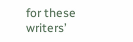for these writers’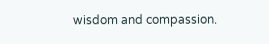wisdom and compassion.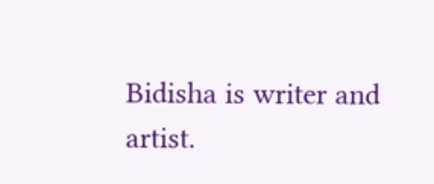Bidisha is writer and artist.